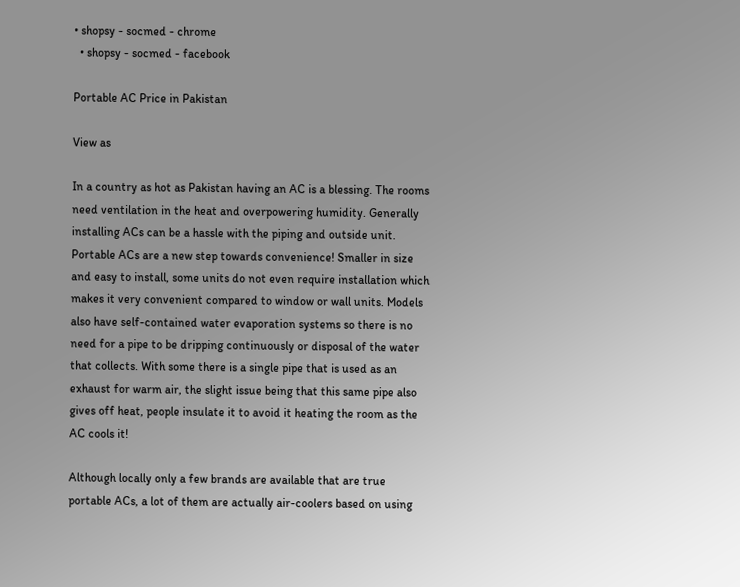• shopsy - socmed - chrome
  • shopsy - socmed - facebook

Portable AC Price in Pakistan

View as

In a country as hot as Pakistan having an AC is a blessing. The rooms need ventilation in the heat and overpowering humidity. Generally installing ACs can be a hassle with the piping and outside unit. Portable ACs are a new step towards convenience! Smaller in size and easy to install, some units do not even require installation which makes it very convenient compared to window or wall units. Models also have self-contained water evaporation systems so there is no need for a pipe to be dripping continuously or disposal of the water that collects. With some there is a single pipe that is used as an exhaust for warm air, the slight issue being that this same pipe also gives off heat, people insulate it to avoid it heating the room as the AC cools it!

Although locally only a few brands are available that are true portable ACs, a lot of them are actually air-coolers based on using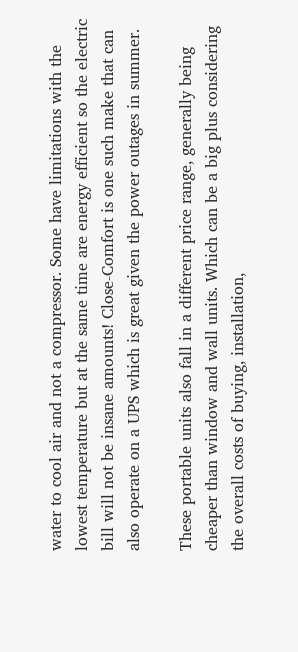water to cool air and not a compressor. Some have limitations with the lowest temperature but at the same time are energy efficient so the electric bill will not be insane amounts! Close-Comfort is one such make that can also operate on a UPS which is great given the power outages in summer.

These portable units also fall in a different price range, generally being cheaper than window and wall units. Which can be a big plus considering the overall costs of buying, installation,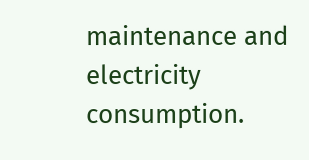maintenance and electricity consumption.